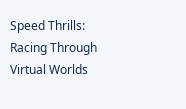Speed Thrills: Racing Through Virtual Worlds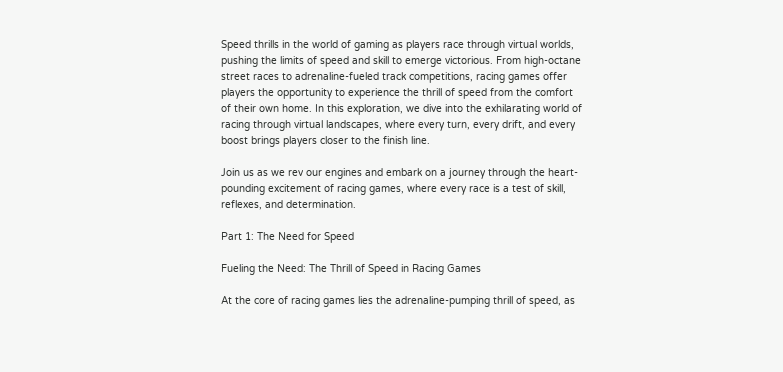Speed thrills in the world of gaming as players race through virtual worlds, pushing the limits of speed and skill to emerge victorious. From high-octane street races to adrenaline-fueled track competitions, racing games offer players the opportunity to experience the thrill of speed from the comfort of their own home. In this exploration, we dive into the exhilarating world of racing through virtual landscapes, where every turn, every drift, and every boost brings players closer to the finish line.

Join us as we rev our engines and embark on a journey through the heart-pounding excitement of racing games, where every race is a test of skill, reflexes, and determination.

Part 1: The Need for Speed

Fueling the Need: The Thrill of Speed in Racing Games

At the core of racing games lies the adrenaline-pumping thrill of speed, as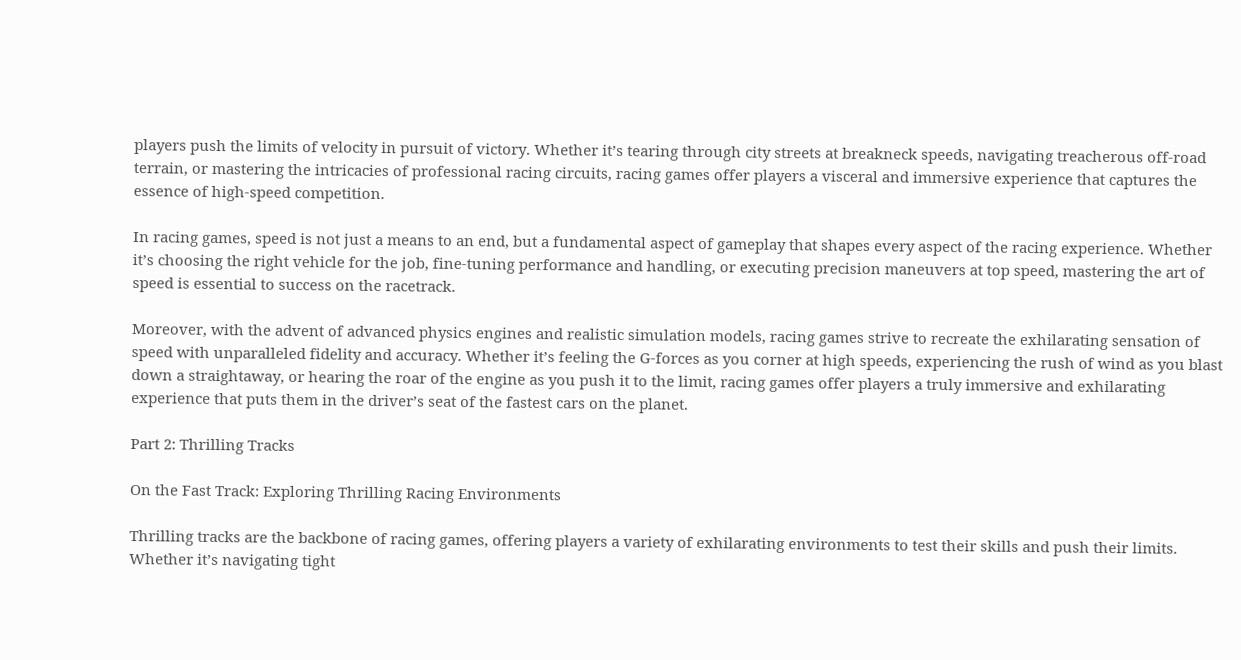players push the limits of velocity in pursuit of victory. Whether it’s tearing through city streets at breakneck speeds, navigating treacherous off-road terrain, or mastering the intricacies of professional racing circuits, racing games offer players a visceral and immersive experience that captures the essence of high-speed competition.

In racing games, speed is not just a means to an end, but a fundamental aspect of gameplay that shapes every aspect of the racing experience. Whether it’s choosing the right vehicle for the job, fine-tuning performance and handling, or executing precision maneuvers at top speed, mastering the art of speed is essential to success on the racetrack.

Moreover, with the advent of advanced physics engines and realistic simulation models, racing games strive to recreate the exhilarating sensation of speed with unparalleled fidelity and accuracy. Whether it’s feeling the G-forces as you corner at high speeds, experiencing the rush of wind as you blast down a straightaway, or hearing the roar of the engine as you push it to the limit, racing games offer players a truly immersive and exhilarating experience that puts them in the driver’s seat of the fastest cars on the planet.

Part 2: Thrilling Tracks

On the Fast Track: Exploring Thrilling Racing Environments

Thrilling tracks are the backbone of racing games, offering players a variety of exhilarating environments to test their skills and push their limits. Whether it’s navigating tight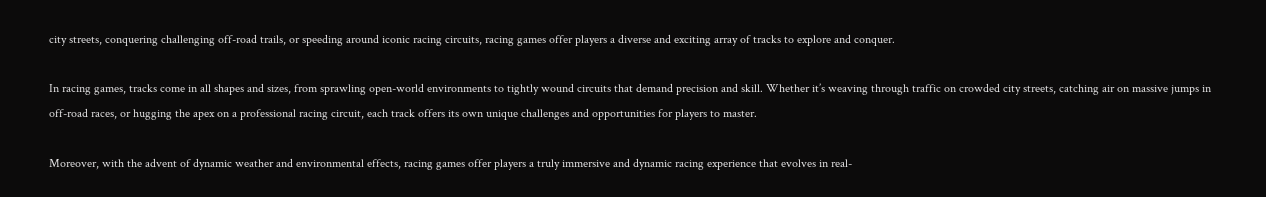city streets, conquering challenging off-road trails, or speeding around iconic racing circuits, racing games offer players a diverse and exciting array of tracks to explore and conquer.

In racing games, tracks come in all shapes and sizes, from sprawling open-world environments to tightly wound circuits that demand precision and skill. Whether it’s weaving through traffic on crowded city streets, catching air on massive jumps in off-road races, or hugging the apex on a professional racing circuit, each track offers its own unique challenges and opportunities for players to master.

Moreover, with the advent of dynamic weather and environmental effects, racing games offer players a truly immersive and dynamic racing experience that evolves in real-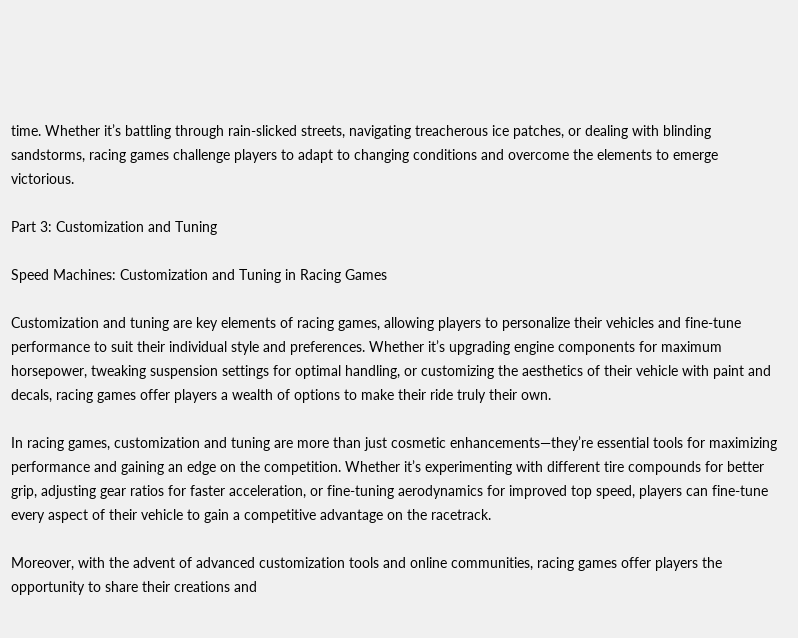time. Whether it’s battling through rain-slicked streets, navigating treacherous ice patches, or dealing with blinding sandstorms, racing games challenge players to adapt to changing conditions and overcome the elements to emerge victorious.

Part 3: Customization and Tuning

Speed Machines: Customization and Tuning in Racing Games

Customization and tuning are key elements of racing games, allowing players to personalize their vehicles and fine-tune performance to suit their individual style and preferences. Whether it’s upgrading engine components for maximum horsepower, tweaking suspension settings for optimal handling, or customizing the aesthetics of their vehicle with paint and decals, racing games offer players a wealth of options to make their ride truly their own.

In racing games, customization and tuning are more than just cosmetic enhancements—they’re essential tools for maximizing performance and gaining an edge on the competition. Whether it’s experimenting with different tire compounds for better grip, adjusting gear ratios for faster acceleration, or fine-tuning aerodynamics for improved top speed, players can fine-tune every aspect of their vehicle to gain a competitive advantage on the racetrack.

Moreover, with the advent of advanced customization tools and online communities, racing games offer players the opportunity to share their creations and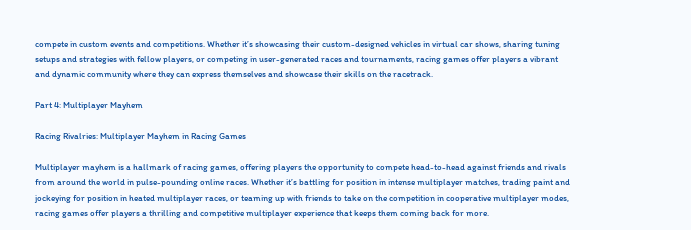compete in custom events and competitions. Whether it’s showcasing their custom-designed vehicles in virtual car shows, sharing tuning setups and strategies with fellow players, or competing in user-generated races and tournaments, racing games offer players a vibrant and dynamic community where they can express themselves and showcase their skills on the racetrack.

Part 4: Multiplayer Mayhem

Racing Rivalries: Multiplayer Mayhem in Racing Games

Multiplayer mayhem is a hallmark of racing games, offering players the opportunity to compete head-to-head against friends and rivals from around the world in pulse-pounding online races. Whether it’s battling for position in intense multiplayer matches, trading paint and jockeying for position in heated multiplayer races, or teaming up with friends to take on the competition in cooperative multiplayer modes, racing games offer players a thrilling and competitive multiplayer experience that keeps them coming back for more.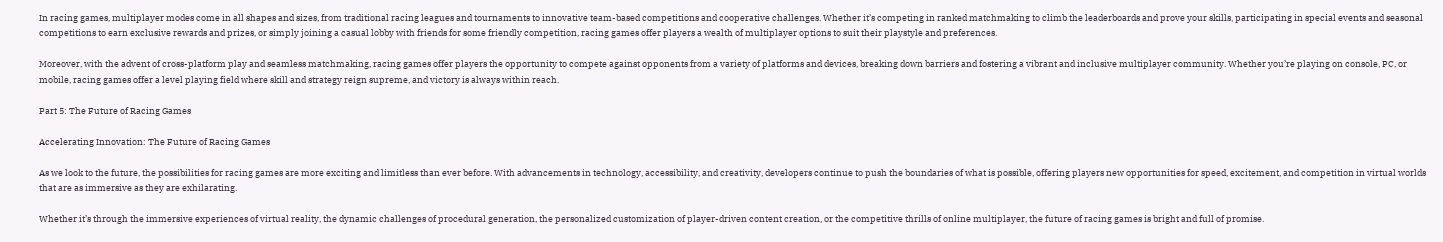In racing games, multiplayer modes come in all shapes and sizes, from traditional racing leagues and tournaments to innovative team-based competitions and cooperative challenges. Whether it’s competing in ranked matchmaking to climb the leaderboards and prove your skills, participating in special events and seasonal competitions to earn exclusive rewards and prizes, or simply joining a casual lobby with friends for some friendly competition, racing games offer players a wealth of multiplayer options to suit their playstyle and preferences.

Moreover, with the advent of cross-platform play and seamless matchmaking, racing games offer players the opportunity to compete against opponents from a variety of platforms and devices, breaking down barriers and fostering a vibrant and inclusive multiplayer community. Whether you’re playing on console, PC, or mobile, racing games offer a level playing field where skill and strategy reign supreme, and victory is always within reach.

Part 5: The Future of Racing Games

Accelerating Innovation: The Future of Racing Games

As we look to the future, the possibilities for racing games are more exciting and limitless than ever before. With advancements in technology, accessibility, and creativity, developers continue to push the boundaries of what is possible, offering players new opportunities for speed, excitement, and competition in virtual worlds that are as immersive as they are exhilarating.

Whether it’s through the immersive experiences of virtual reality, the dynamic challenges of procedural generation, the personalized customization of player-driven content creation, or the competitive thrills of online multiplayer, the future of racing games is bright and full of promise.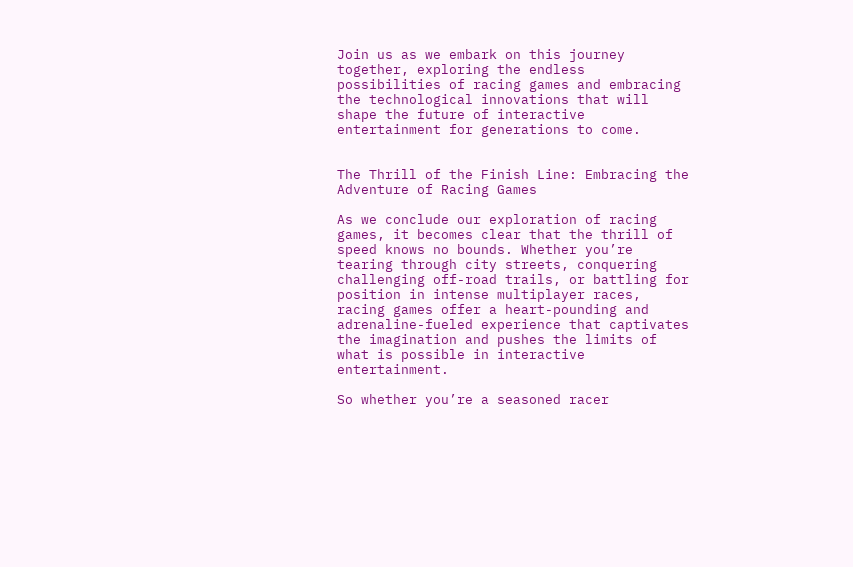Join us as we embark on this journey together, exploring the endless possibilities of racing games and embracing the technological innovations that will shape the future of interactive entertainment for generations to come.


The Thrill of the Finish Line: Embracing the Adventure of Racing Games

As we conclude our exploration of racing games, it becomes clear that the thrill of speed knows no bounds. Whether you’re tearing through city streets, conquering challenging off-road trails, or battling for position in intense multiplayer races, racing games offer a heart-pounding and adrenaline-fueled experience that captivates the imagination and pushes the limits of what is possible in interactive entertainment.

So whether you’re a seasoned racer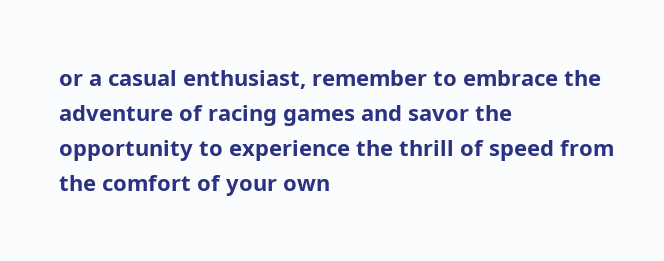or a casual enthusiast, remember to embrace the adventure of racing games and savor the opportunity to experience the thrill of speed from the comfort of your own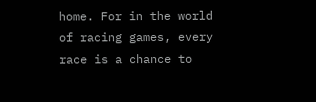home. For in the world of racing games, every race is a chance to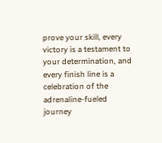prove your skill, every victory is a testament to your determination, and every finish line is a celebration of the adrenaline-fueled journey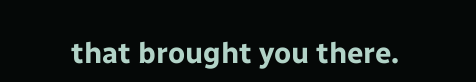that brought you there.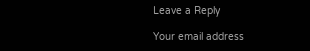Leave a Reply

Your email address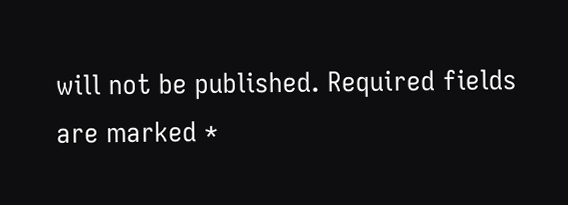will not be published. Required fields are marked *